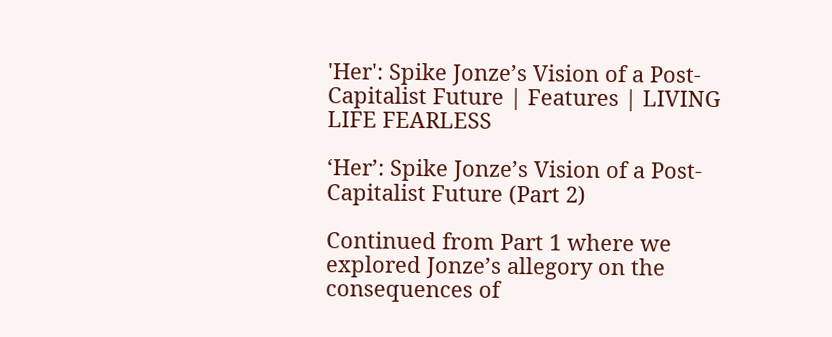'Her': Spike Jonze’s Vision of a Post-Capitalist Future | Features | LIVING LIFE FEARLESS

‘Her’: Spike Jonze’s Vision of a Post-Capitalist Future (Part 2)

Continued from Part 1 where we explored Jonze’s allegory on the consequences of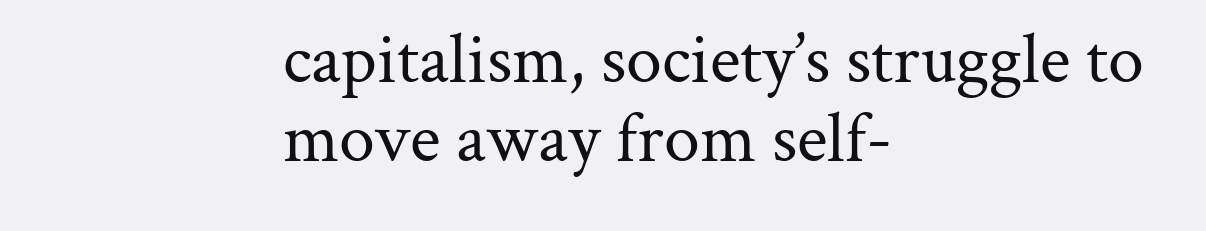capitalism, society’s struggle to move away from self-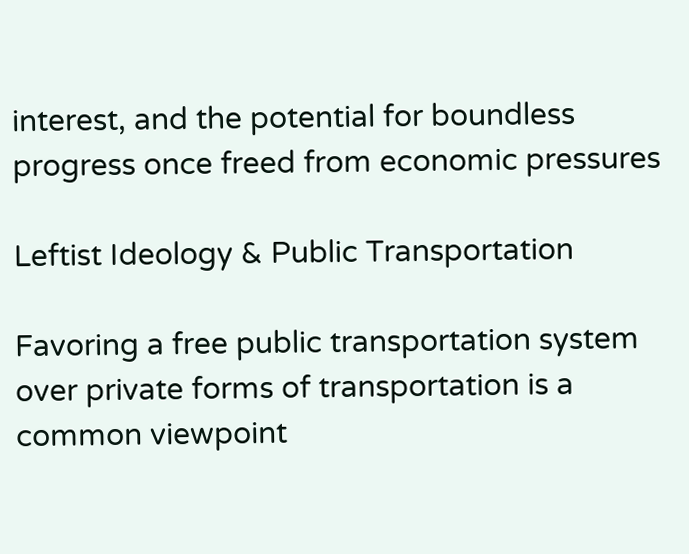interest, and the potential for boundless progress once freed from economic pressures

Leftist Ideology & Public Transportation

Favoring a free public transportation system over private forms of transportation is a common viewpoint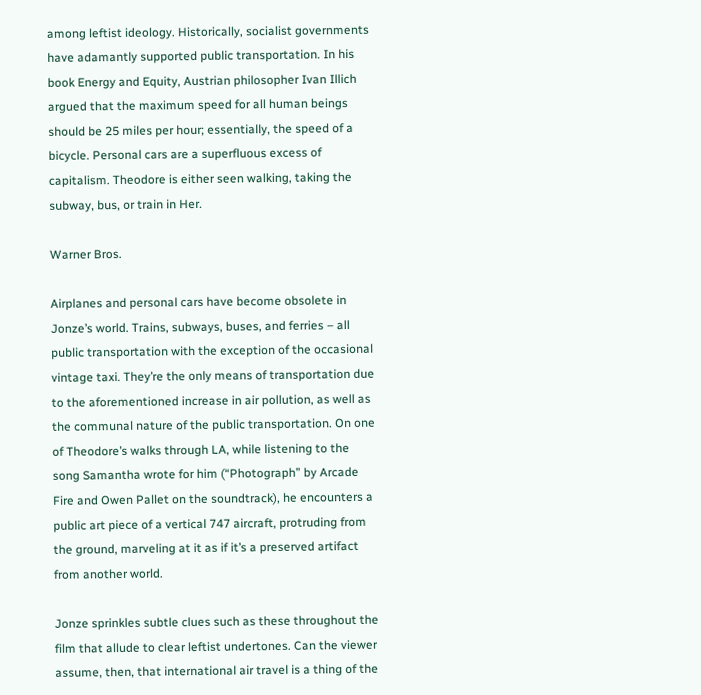among leftist ideology. Historically, socialist governments have adamantly supported public transportation. In his book Energy and Equity, Austrian philosopher Ivan Illich argued that the maximum speed for all human beings should be 25 miles per hour; essentially, the speed of a bicycle. Personal cars are a superfluous excess of capitalism. Theodore is either seen walking, taking the subway, bus, or train in Her.

Warner Bros.

Airplanes and personal cars have become obsolete in Jonze’s world. Trains, subways, buses, and ferries – all public transportation with the exception of the occasional vintage taxi. They’re the only means of transportation due to the aforementioned increase in air pollution, as well as the communal nature of the public transportation. On one of Theodore’s walks through LA, while listening to the song Samantha wrote for him (“Photograph” by Arcade Fire and Owen Pallet on the soundtrack), he encounters a public art piece of a vertical 747 aircraft, protruding from the ground, marveling at it as if it’s a preserved artifact from another world.

Jonze sprinkles subtle clues such as these throughout the film that allude to clear leftist undertones. Can the viewer assume, then, that international air travel is a thing of the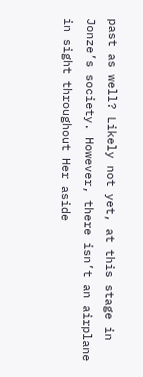past as well? Likely not yet, at this stage in Jonze’s society. However, there isn’t an airplane in sight throughout Her aside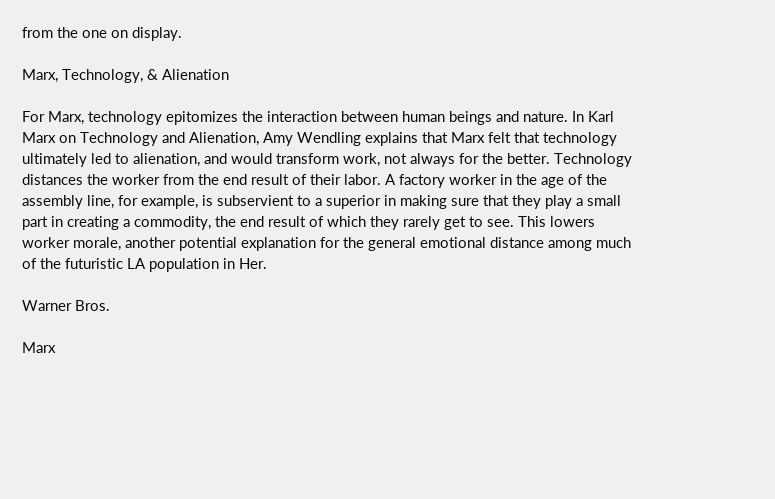from the one on display.

Marx, Technology, & Alienation

For Marx, technology epitomizes the interaction between human beings and nature. In Karl Marx on Technology and Alienation, Amy Wendling explains that Marx felt that technology ultimately led to alienation, and would transform work, not always for the better. Technology distances the worker from the end result of their labor. A factory worker in the age of the assembly line, for example, is subservient to a superior in making sure that they play a small part in creating a commodity, the end result of which they rarely get to see. This lowers worker morale, another potential explanation for the general emotional distance among much of the futuristic LA population in Her.

Warner Bros.

Marx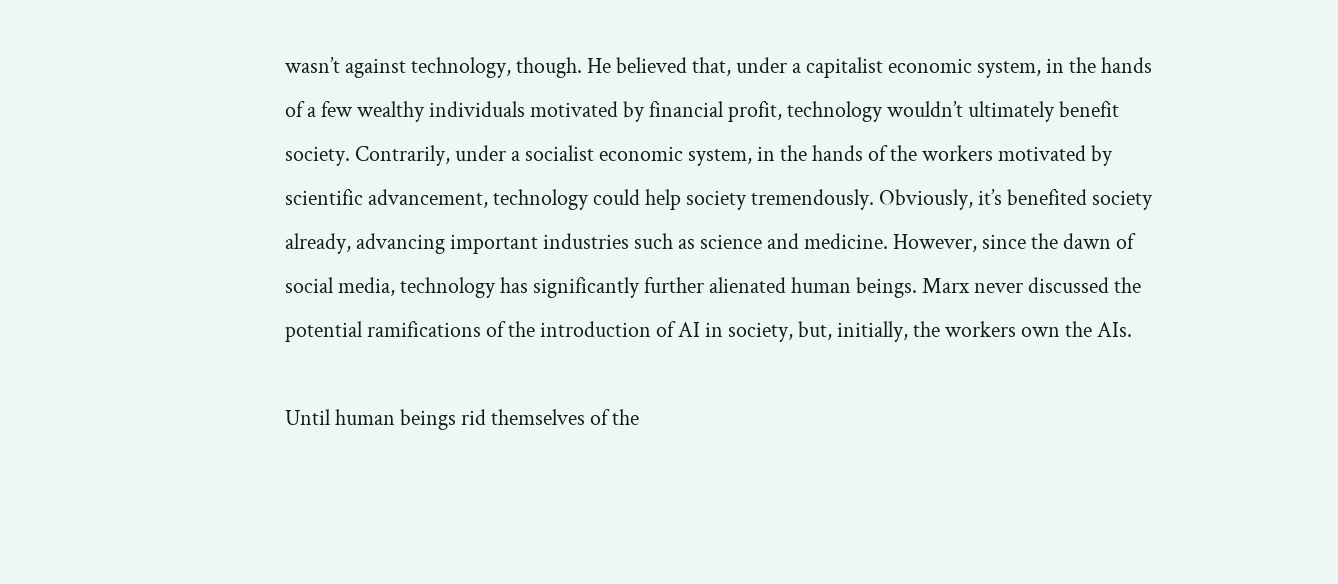wasn’t against technology, though. He believed that, under a capitalist economic system, in the hands of a few wealthy individuals motivated by financial profit, technology wouldn’t ultimately benefit society. Contrarily, under a socialist economic system, in the hands of the workers motivated by scientific advancement, technology could help society tremendously. Obviously, it’s benefited society already, advancing important industries such as science and medicine. However, since the dawn of social media, technology has significantly further alienated human beings. Marx never discussed the potential ramifications of the introduction of AI in society, but, initially, the workers own the AIs.

Until human beings rid themselves of the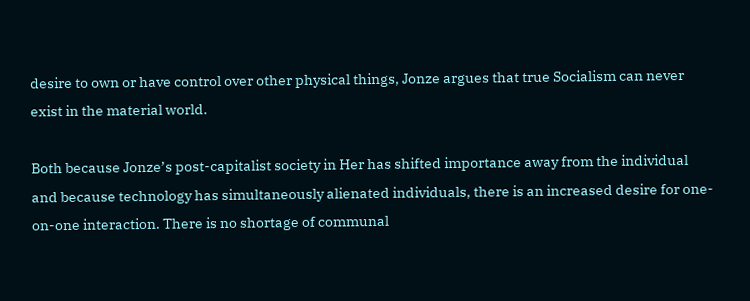desire to own or have control over other physical things, Jonze argues that true Socialism can never exist in the material world.

Both because Jonze’s post-capitalist society in Her has shifted importance away from the individual and because technology has simultaneously alienated individuals, there is an increased desire for one-on-one interaction. There is no shortage of communal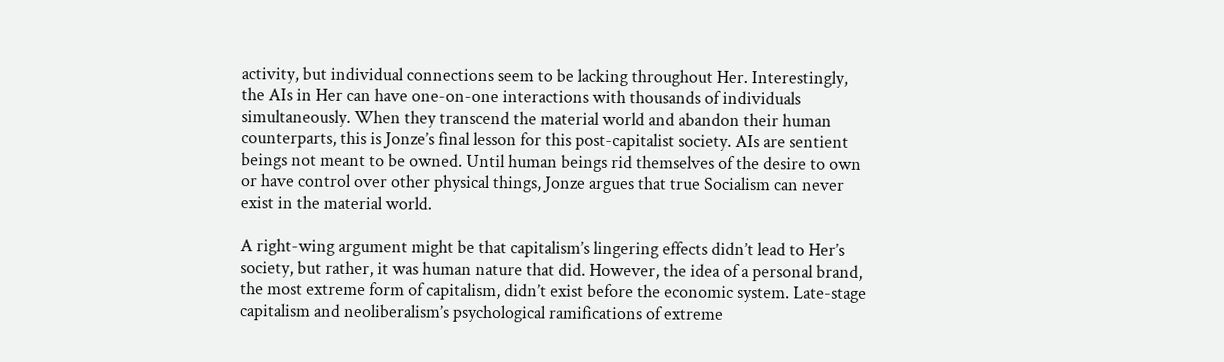activity, but individual connections seem to be lacking throughout Her. Interestingly, the AIs in Her can have one-on-one interactions with thousands of individuals simultaneously. When they transcend the material world and abandon their human counterparts, this is Jonze’s final lesson for this post-capitalist society. AIs are sentient beings not meant to be owned. Until human beings rid themselves of the desire to own or have control over other physical things, Jonze argues that true Socialism can never exist in the material world.

A right-wing argument might be that capitalism’s lingering effects didn’t lead to Her’s society, but rather, it was human nature that did. However, the idea of a personal brand, the most extreme form of capitalism, didn’t exist before the economic system. Late-stage capitalism and neoliberalism’s psychological ramifications of extreme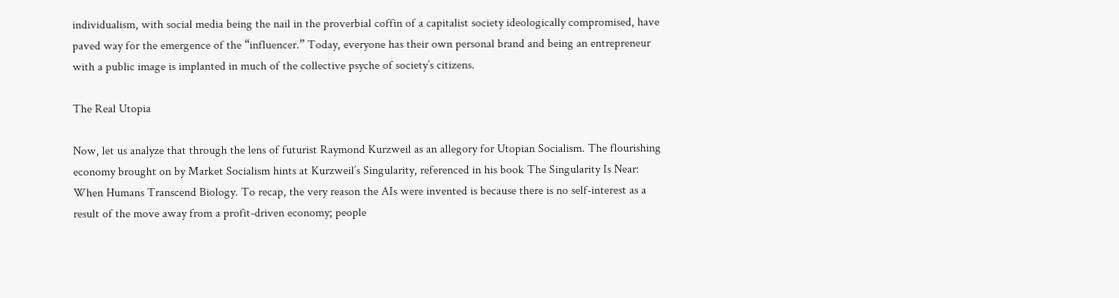individualism, with social media being the nail in the proverbial coffin of a capitalist society ideologically compromised, have paved way for the emergence of the “influencer.” Today, everyone has their own personal brand and being an entrepreneur with a public image is implanted in much of the collective psyche of society’s citizens.

The Real Utopia

Now, let us analyze that through the lens of futurist Raymond Kurzweil as an allegory for Utopian Socialism. The flourishing economy brought on by Market Socialism hints at Kurzweil’s Singularity, referenced in his book The Singularity Is Near: When Humans Transcend Biology. To recap, the very reason the AIs were invented is because there is no self-interest as a result of the move away from a profit-driven economy; people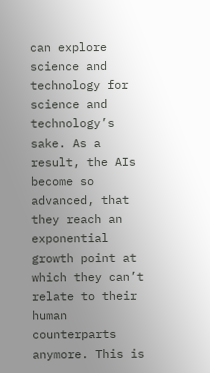can explore science and technology for science and technology’s sake. As a result, the AIs become so advanced, that they reach an exponential growth point at which they can’t relate to their human counterparts anymore. This is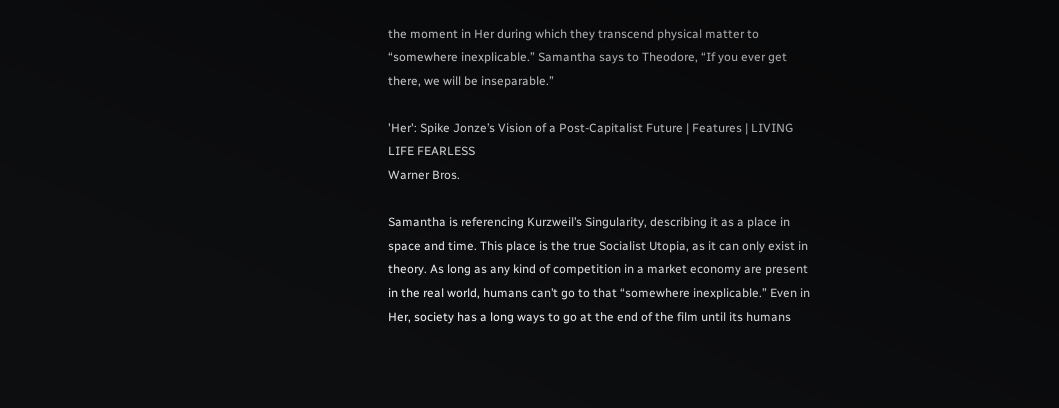the moment in Her during which they transcend physical matter to “somewhere inexplicable.” Samantha says to Theodore, “If you ever get there, we will be inseparable.”

'Her': Spike Jonze’s Vision of a Post-Capitalist Future | Features | LIVING LIFE FEARLESS
Warner Bros.

Samantha is referencing Kurzweil’s Singularity, describing it as a place in space and time. This place is the true Socialist Utopia, as it can only exist in theory. As long as any kind of competition in a market economy are present in the real world, humans can’t go to that “somewhere inexplicable.” Even in Her, society has a long ways to go at the end of the film until its humans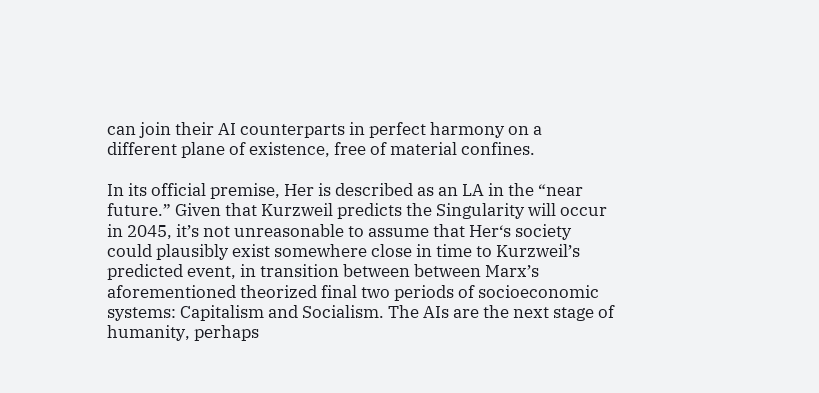can join their AI counterparts in perfect harmony on a different plane of existence, free of material confines.

In its official premise, Her is described as an LA in the “near future.” Given that Kurzweil predicts the Singularity will occur in 2045, it’s not unreasonable to assume that Her‘s society could plausibly exist somewhere close in time to Kurzweil’s predicted event, in transition between between Marx’s aforementioned theorized final two periods of socioeconomic systems: Capitalism and Socialism. The AIs are the next stage of humanity, perhaps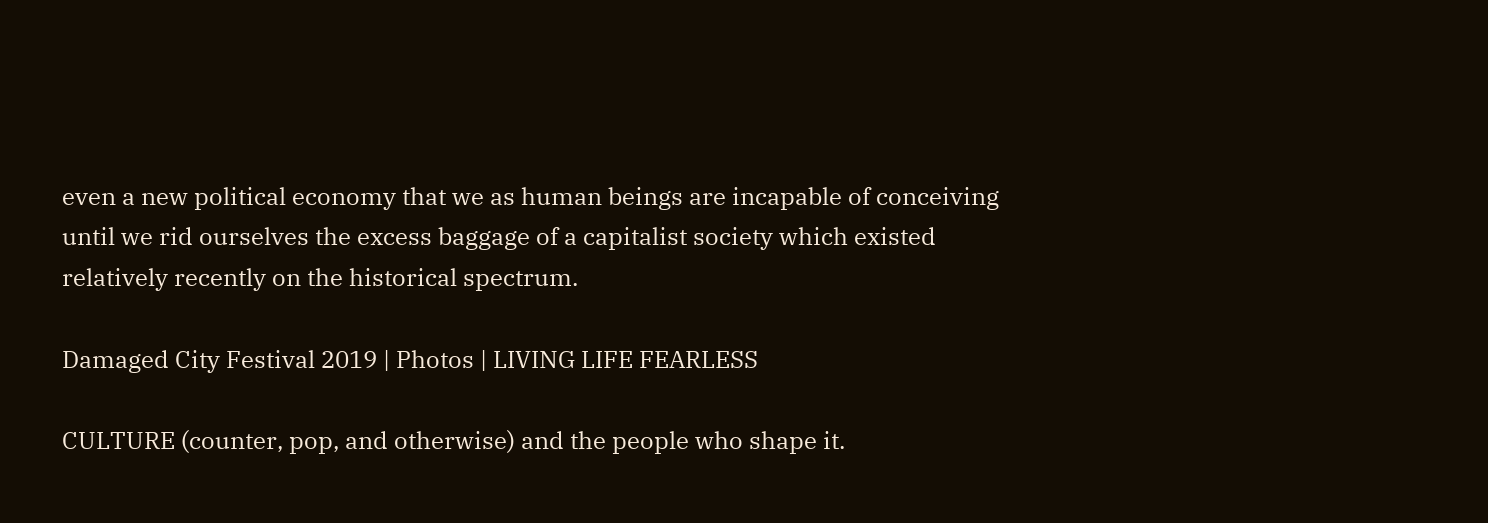even a new political economy that we as human beings are incapable of conceiving until we rid ourselves the excess baggage of a capitalist society which existed relatively recently on the historical spectrum.

Damaged City Festival 2019 | Photos | LIVING LIFE FEARLESS

CULTURE (counter, pop, and otherwise) and the people who shape it.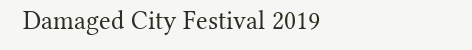Damaged City Festival 2019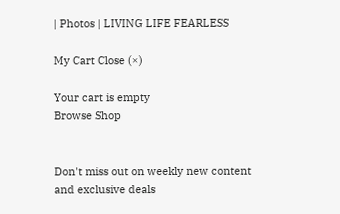| Photos | LIVING LIFE FEARLESS

My Cart Close (×)

Your cart is empty
Browse Shop


Don't miss out on weekly new content and exclusive deals